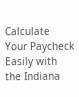Calculate Your Paycheck Easily with the Indiana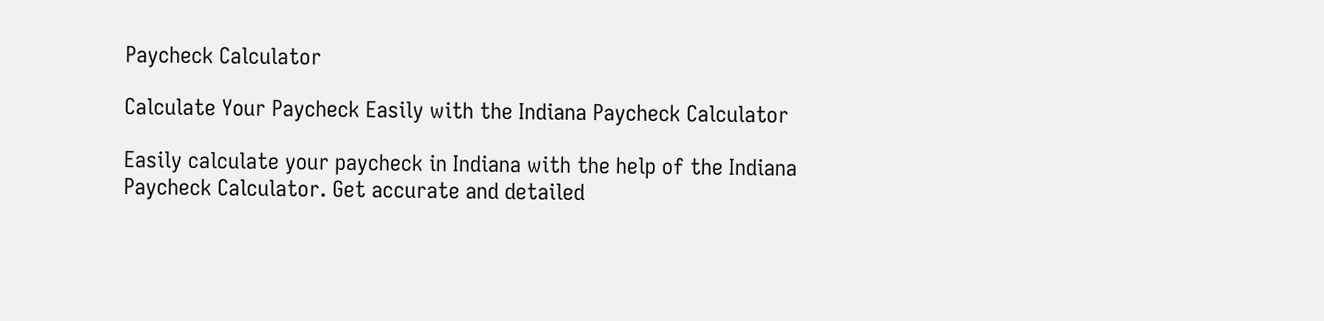Paycheck Calculator

Calculate Your Paycheck Easily with the Indiana Paycheck Calculator

Easily calculate your paycheck in Indiana with the help of the Indiana Paycheck Calculator. Get accurate and detailed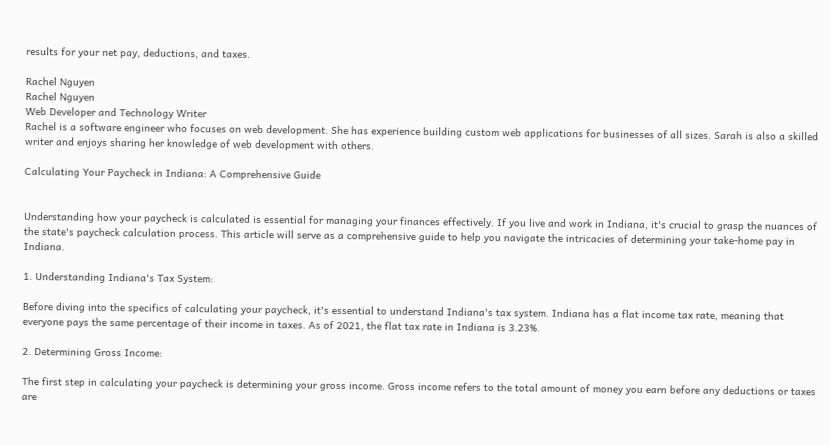results for your net pay, deductions, and taxes.

Rachel Nguyen
Rachel Nguyen
Web Developer and Technology Writer
Rachel is a software engineer who focuses on web development. She has experience building custom web applications for businesses of all sizes. Sarah is also a skilled writer and enjoys sharing her knowledge of web development with others.

Calculating Your Paycheck in Indiana: A Comprehensive Guide


Understanding how your paycheck is calculated is essential for managing your finances effectively. If you live and work in Indiana, it's crucial to grasp the nuances of the state's paycheck calculation process. This article will serve as a comprehensive guide to help you navigate the intricacies of determining your take-home pay in Indiana.

1. Understanding Indiana's Tax System:

Before diving into the specifics of calculating your paycheck, it's essential to understand Indiana's tax system. Indiana has a flat income tax rate, meaning that everyone pays the same percentage of their income in taxes. As of 2021, the flat tax rate in Indiana is 3.23%.

2. Determining Gross Income:

The first step in calculating your paycheck is determining your gross income. Gross income refers to the total amount of money you earn before any deductions or taxes are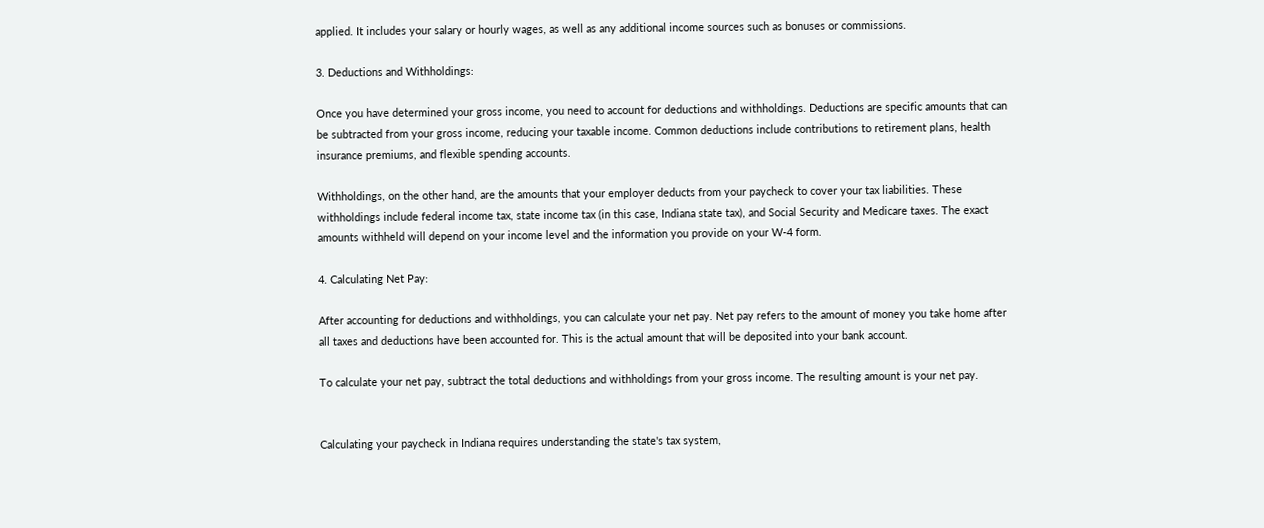applied. It includes your salary or hourly wages, as well as any additional income sources such as bonuses or commissions.

3. Deductions and Withholdings:

Once you have determined your gross income, you need to account for deductions and withholdings. Deductions are specific amounts that can be subtracted from your gross income, reducing your taxable income. Common deductions include contributions to retirement plans, health insurance premiums, and flexible spending accounts.

Withholdings, on the other hand, are the amounts that your employer deducts from your paycheck to cover your tax liabilities. These withholdings include federal income tax, state income tax (in this case, Indiana state tax), and Social Security and Medicare taxes. The exact amounts withheld will depend on your income level and the information you provide on your W-4 form.

4. Calculating Net Pay:

After accounting for deductions and withholdings, you can calculate your net pay. Net pay refers to the amount of money you take home after all taxes and deductions have been accounted for. This is the actual amount that will be deposited into your bank account.

To calculate your net pay, subtract the total deductions and withholdings from your gross income. The resulting amount is your net pay.


Calculating your paycheck in Indiana requires understanding the state's tax system,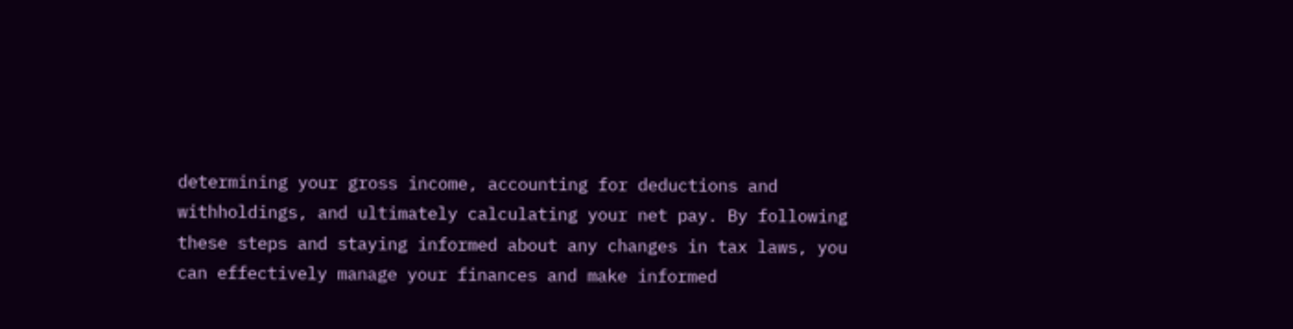determining your gross income, accounting for deductions and withholdings, and ultimately calculating your net pay. By following these steps and staying informed about any changes in tax laws, you can effectively manage your finances and make informed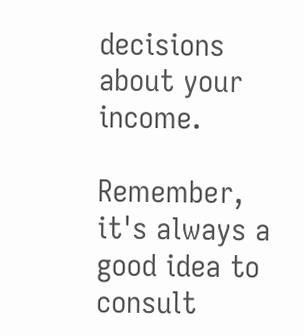decisions about your income.

Remember, it's always a good idea to consult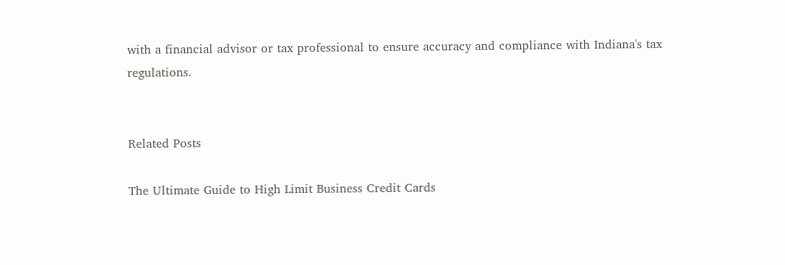with a financial advisor or tax professional to ensure accuracy and compliance with Indiana's tax regulations.


Related Posts

The Ultimate Guide to High Limit Business Credit Cards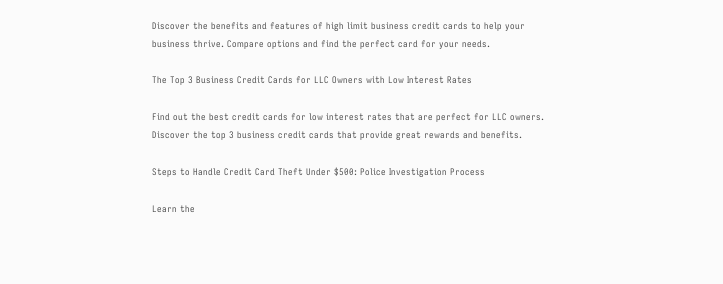Discover the benefits and features of high limit business credit cards to help your business thrive. Compare options and find the perfect card for your needs.

The Top 3 Business Credit Cards for LLC Owners with Low Interest Rates

Find out the best credit cards for low interest rates that are perfect for LLC owners. Discover the top 3 business credit cards that provide great rewards and benefits.

Steps to Handle Credit Card Theft Under $500: Police Investigation Process

Learn the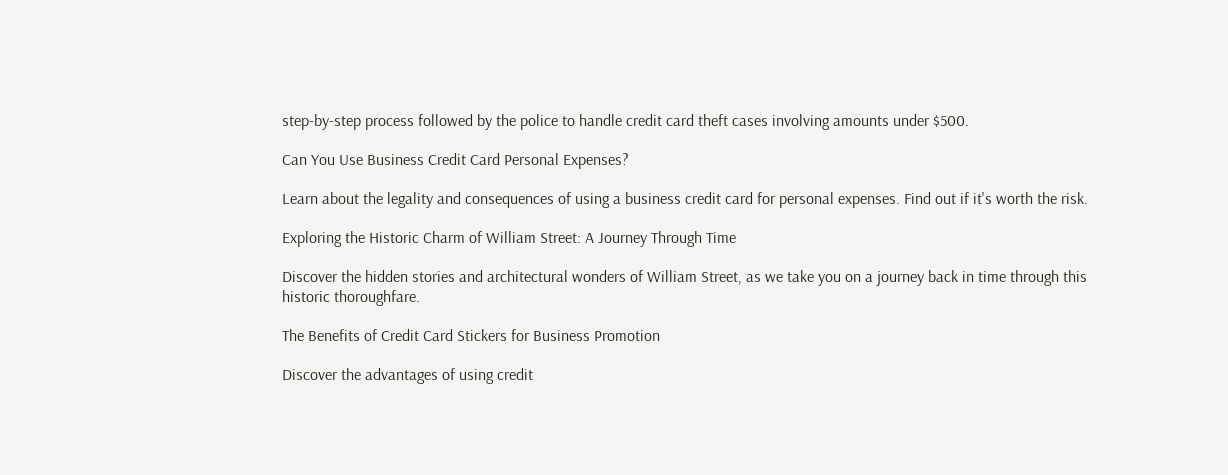step-by-step process followed by the police to handle credit card theft cases involving amounts under $500.

Can You Use Business Credit Card Personal Expenses?

Learn about the legality and consequences of using a business credit card for personal expenses. Find out if it's worth the risk.

Exploring the Historic Charm of William Street: A Journey Through Time

Discover the hidden stories and architectural wonders of William Street, as we take you on a journey back in time through this historic thoroughfare.

The Benefits of Credit Card Stickers for Business Promotion

Discover the advantages of using credit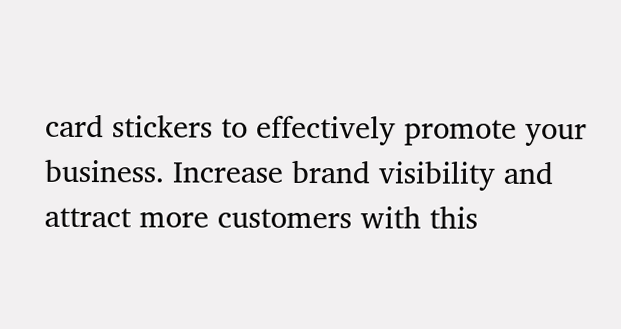card stickers to effectively promote your business. Increase brand visibility and attract more customers with this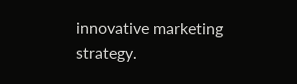innovative marketing strategy.